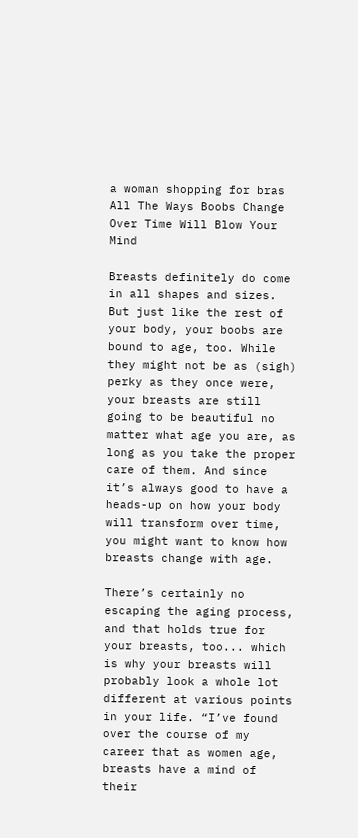a woman shopping for bras
All The Ways Boobs Change Over Time Will Blow Your Mind

Breasts definitely do come in all shapes and sizes. But just like the rest of your body, your boobs are bound to age, too. While they might not be as (sigh) perky as they once were, your breasts are still going to be beautiful no matter what age you are, as long as you take the proper care of them. And since it’s always good to have a heads-up on how your body will transform over time, you might want to know how breasts change with age.

There’s certainly no escaping the aging process, and that holds true for your breasts, too... which is why your breasts will probably look a whole lot different at various points in your life. “I’ve found over the course of my career that as women age, breasts have a mind of their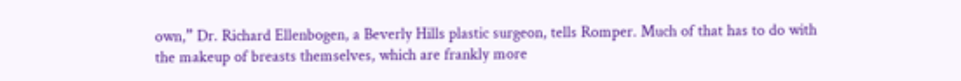own,” Dr. Richard Ellenbogen, a Beverly Hills plastic surgeon, tells Romper. Much of that has to do with the makeup of breasts themselves, which are frankly more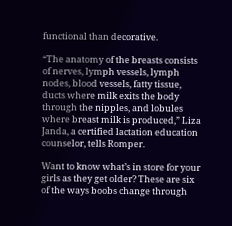functional than decorative.

“The anatomy of the breasts consists of nerves, lymph vessels, lymph nodes, blood vessels, fatty tissue, ducts where milk exits the body through the nipples, and lobules where breast milk is produced,” Liza Janda, a certified lactation education counselor, tells Romper.

Want to know what’s in store for your girls as they get older? These are six of the ways boobs change through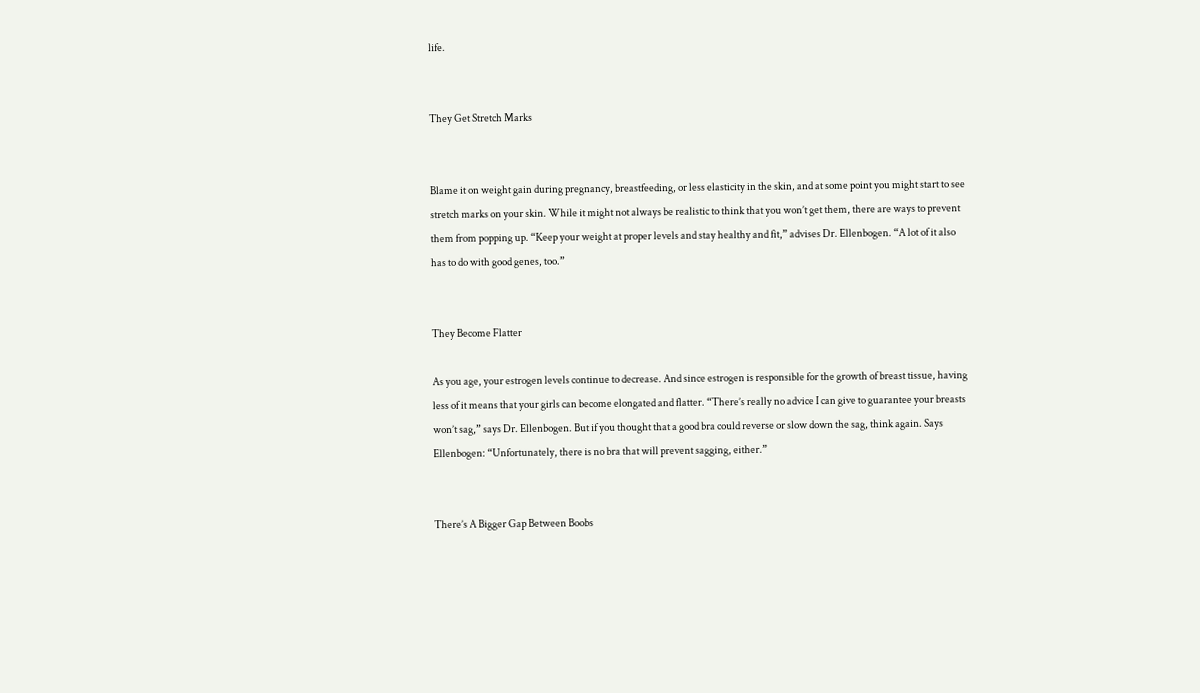life.


They Get Stretch Marks


Blame it on weight gain during pregnancy, breastfeeding, or less elasticity in the skin, and at some point you might start to see stretch marks on your skin. While it might not always be realistic to think that you won’t get them, there are ways to prevent them from popping up. “Keep your weight at proper levels and stay healthy and fit,” advises Dr. Ellenbogen. “A lot of it also has to do with good genes, too.”


They Become Flatter

As you age, your estrogen levels continue to decrease. And since estrogen is responsible for the growth of breast tissue, having less of it means that your girls can become elongated and flatter. “There’s really no advice I can give to guarantee your breasts won’t sag,” says Dr. Ellenbogen. But if you thought that a good bra could reverse or slow down the sag, think again. Says Ellenbogen: “Unfortunately, there is no bra that will prevent sagging, either.”


There’s A Bigger Gap Between Boobs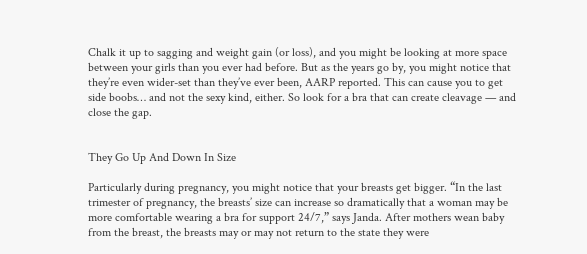Chalk it up to sagging and weight gain (or loss), and you might be looking at more space between your girls than you ever had before. But as the years go by, you might notice that they’re even wider-set than they’ve ever been, AARP reported. This can cause you to get side boobs… and not the sexy kind, either. So look for a bra that can create cleavage — and close the gap.


They Go Up And Down In Size

Particularly during pregnancy, you might notice that your breasts get bigger. “In the last trimester of pregnancy, the breasts’ size can increase so dramatically that a woman may be more comfortable wearing a bra for support 24/7,” says Janda. After mothers wean baby from the breast, the breasts may or may not return to the state they were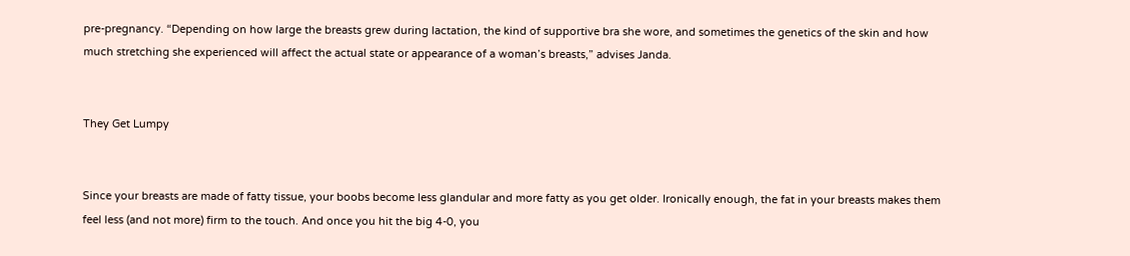pre-pregnancy. “Depending on how large the breasts grew during lactation, the kind of supportive bra she wore, and sometimes the genetics of the skin and how much stretching she experienced will affect the actual state or appearance of a woman’s breasts,” advises Janda.


They Get Lumpy


Since your breasts are made of fatty tissue, your boobs become less glandular and more fatty as you get older. Ironically enough, the fat in your breasts makes them feel less (and not more) firm to the touch. And once you hit the big 4-0, you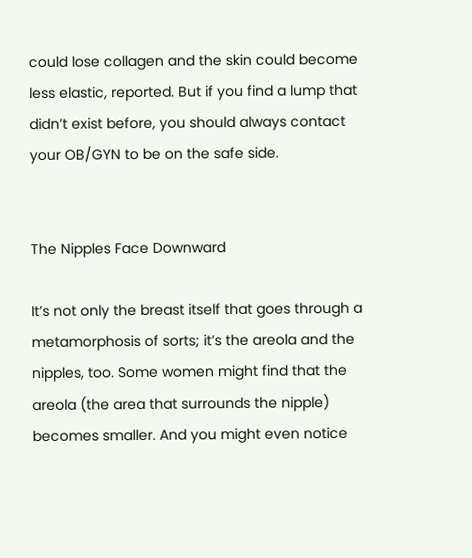could lose collagen and the skin could become less elastic, reported. But if you find a lump that didn’t exist before, you should always contact your OB/GYN to be on the safe side.


The Nipples Face Downward

It’s not only the breast itself that goes through a metamorphosis of sorts; it’s the areola and the nipples, too. Some women might find that the areola (the area that surrounds the nipple) becomes smaller. And you might even notice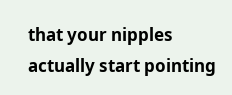that your nipples actually start pointing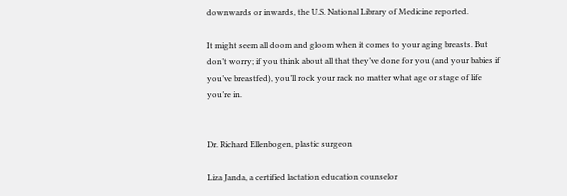downwards or inwards, the U.S. National Library of Medicine reported.

It might seem all doom and gloom when it comes to your aging breasts. But don’t worry; if you think about all that they’ve done for you (and your babies if you’ve breastfed), you’ll rock your rack no matter what age or stage of life you’re in.


Dr. Richard Ellenbogen, plastic surgeon

Liza Janda, a certified lactation education counselor